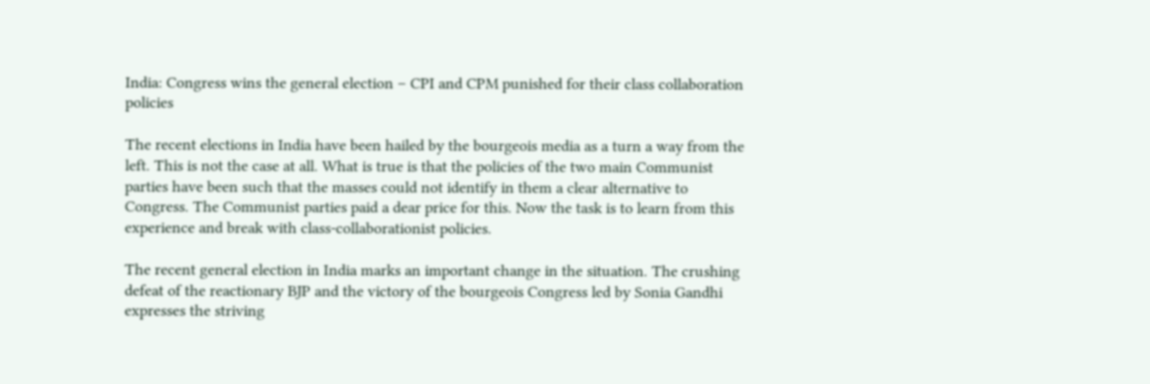India: Congress wins the general election – CPI and CPM punished for their class collaboration policies

The recent elections in India have been hailed by the bourgeois media as a turn a way from the left. This is not the case at all. What is true is that the policies of the two main Communist parties have been such that the masses could not identify in them a clear alternative to Congress. The Communist parties paid a dear price for this. Now the task is to learn from this experience and break with class-collaborationist policies.

The recent general election in India marks an important change in the situation. The crushing defeat of the reactionary BJP and the victory of the bourgeois Congress led by Sonia Gandhi expresses the striving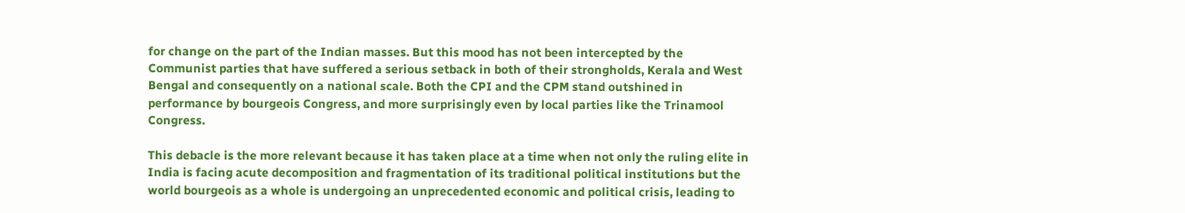for change on the part of the Indian masses. But this mood has not been intercepted by the Communist parties that have suffered a serious setback in both of their strongholds, Kerala and West Bengal and consequently on a national scale. Both the CPI and the CPM stand outshined in performance by bourgeois Congress, and more surprisingly even by local parties like the Trinamool Congress.

This debacle is the more relevant because it has taken place at a time when not only the ruling elite in India is facing acute decomposition and fragmentation of its traditional political institutions but the world bourgeois as a whole is undergoing an unprecedented economic and political crisis, leading to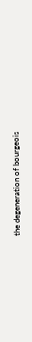the degeneration of bourgeois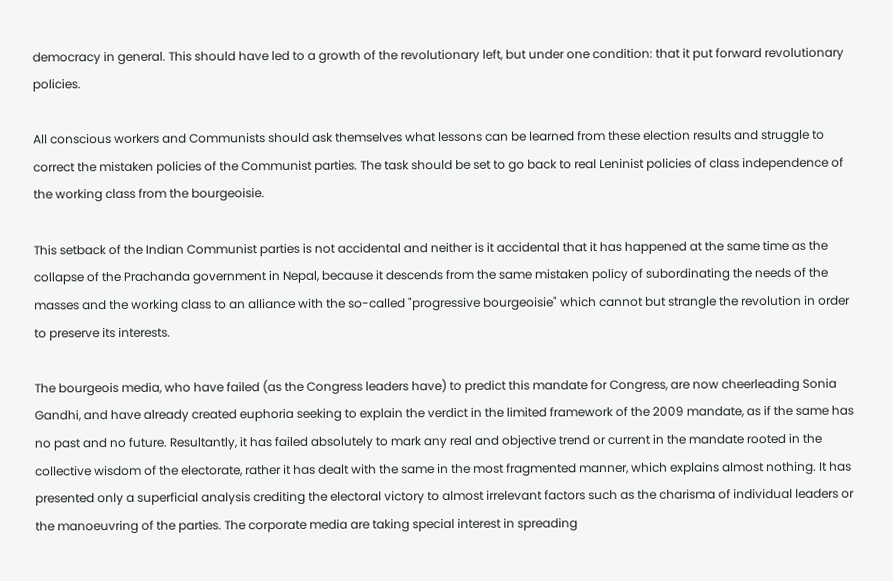democracy in general. This should have led to a growth of the revolutionary left, but under one condition: that it put forward revolutionary policies.

All conscious workers and Communists should ask themselves what lessons can be learned from these election results and struggle to correct the mistaken policies of the Communist parties. The task should be set to go back to real Leninist policies of class independence of the working class from the bourgeoisie.

This setback of the Indian Communist parties is not accidental and neither is it accidental that it has happened at the same time as the collapse of the Prachanda government in Nepal, because it descends from the same mistaken policy of subordinating the needs of the masses and the working class to an alliance with the so-called "progressive bourgeoisie" which cannot but strangle the revolution in order to preserve its interests.

The bourgeois media, who have failed (as the Congress leaders have) to predict this mandate for Congress, are now cheerleading Sonia Gandhi, and have already created euphoria seeking to explain the verdict in the limited framework of the 2009 mandate, as if the same has no past and no future. Resultantly, it has failed absolutely to mark any real and objective trend or current in the mandate rooted in the collective wisdom of the electorate, rather it has dealt with the same in the most fragmented manner, which explains almost nothing. It has presented only a superficial analysis crediting the electoral victory to almost irrelevant factors such as the charisma of individual leaders or the manoeuvring of the parties. The corporate media are taking special interest in spreading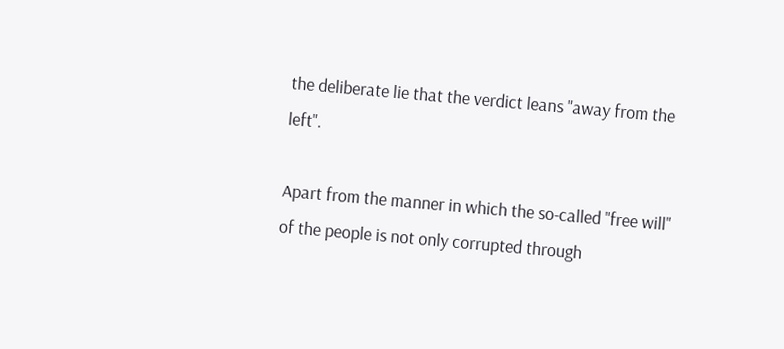the deliberate lie that the verdict leans "away from the left".

Apart from the manner in which the so-called "free will" of the people is not only corrupted through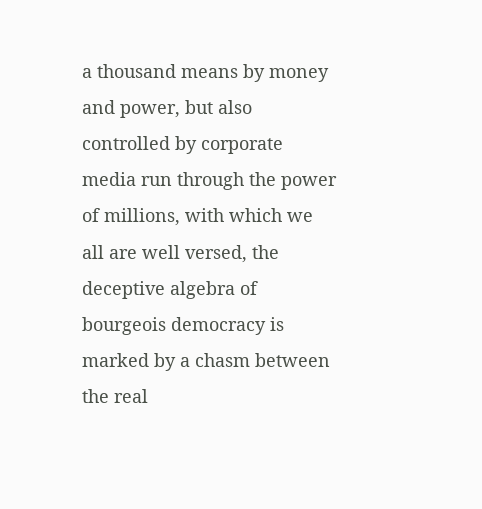a thousand means by money and power, but also controlled by corporate media run through the power of millions, with which we all are well versed, the deceptive algebra of bourgeois democracy is marked by a chasm between the real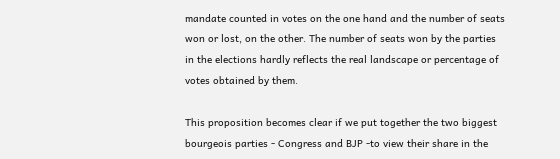mandate counted in votes on the one hand and the number of seats won or lost, on the other. The number of seats won by the parties in the elections hardly reflects the real landscape or percentage of votes obtained by them.

This proposition becomes clear if we put together the two biggest bourgeois parties - Congress and BJP -to view their share in the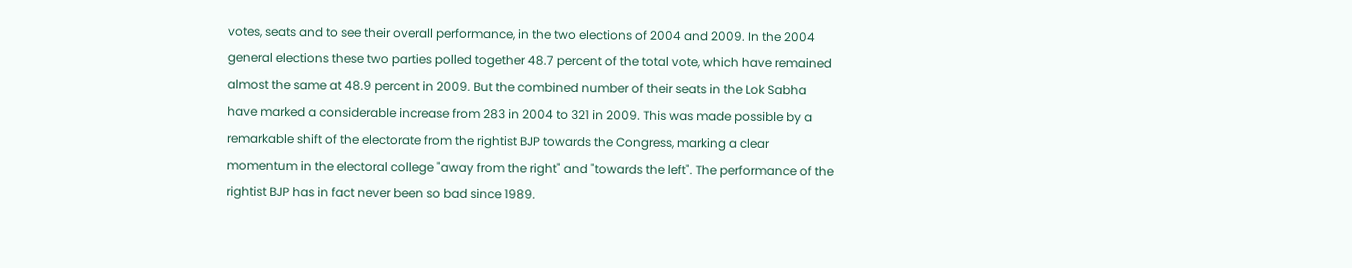votes, seats and to see their overall performance, in the two elections of 2004 and 2009. In the 2004 general elections these two parties polled together 48.7 percent of the total vote, which have remained almost the same at 48.9 percent in 2009. But the combined number of their seats in the Lok Sabha have marked a considerable increase from 283 in 2004 to 321 in 2009. This was made possible by a remarkable shift of the electorate from the rightist BJP towards the Congress, marking a clear momentum in the electoral college "away from the right" and "towards the left". The performance of the rightist BJP has in fact never been so bad since 1989.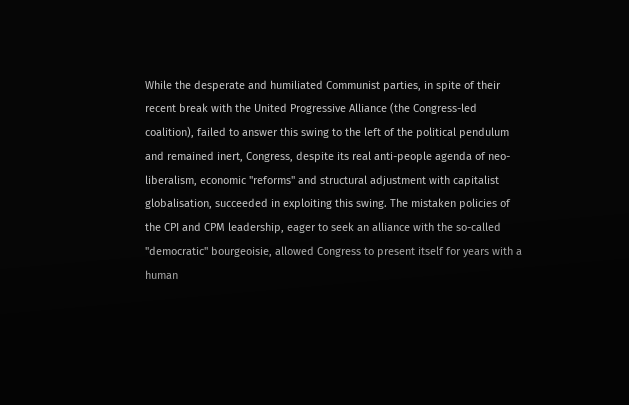While the desperate and humiliated Communist parties, in spite of their recent break with the United Progressive Alliance (the Congress-led coalition), failed to answer this swing to the left of the political pendulum and remained inert, Congress, despite its real anti-people agenda of neo-liberalism, economic "reforms" and structural adjustment with capitalist globalisation, succeeded in exploiting this swing. The mistaken policies of the CPI and CPM leadership, eager to seek an alliance with the so-called "democratic" bourgeoisie, allowed Congress to present itself for years with a human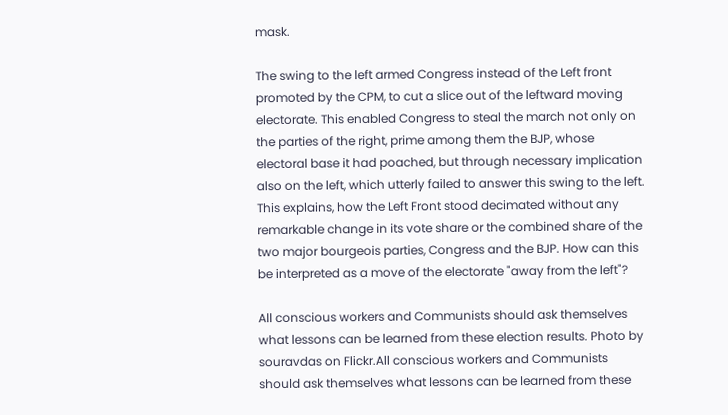mask.

The swing to the left armed Congress instead of the Left front promoted by the CPM, to cut a slice out of the leftward moving electorate. This enabled Congress to steal the march not only on the parties of the right, prime among them the BJP, whose electoral base it had poached, but through necessary implication also on the left, which utterly failed to answer this swing to the left. This explains, how the Left Front stood decimated without any remarkable change in its vote share or the combined share of the two major bourgeois parties, Congress and the BJP. How can this be interpreted as a move of the electorate "away from the left"?

All conscious workers and Communists should ask themselves what lessons can be learned from these election results. Photo by souravdas on Flickr.All conscious workers and Communists should ask themselves what lessons can be learned from these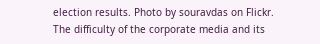election results. Photo by souravdas on Flickr. The difficulty of the corporate media and its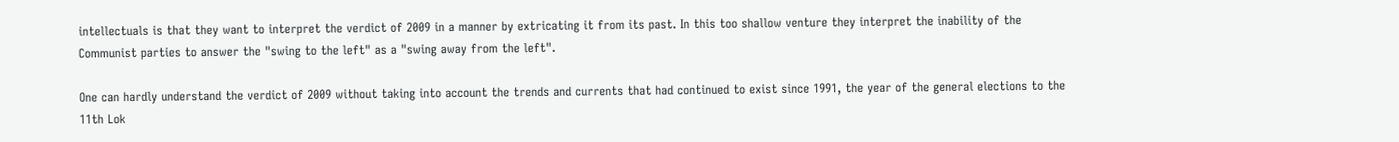intellectuals is that they want to interpret the verdict of 2009 in a manner by extricating it from its past. In this too shallow venture they interpret the inability of the Communist parties to answer the "swing to the left" as a "swing away from the left".

One can hardly understand the verdict of 2009 without taking into account the trends and currents that had continued to exist since 1991, the year of the general elections to the 11th Lok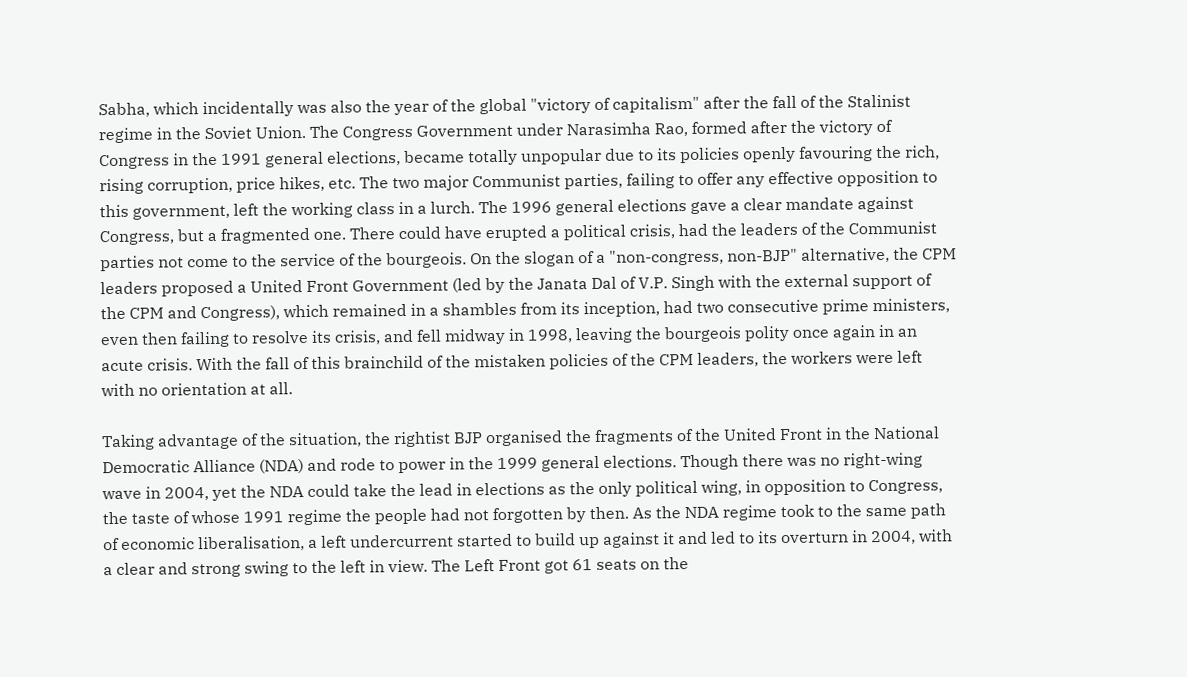Sabha, which incidentally was also the year of the global "victory of capitalism" after the fall of the Stalinist regime in the Soviet Union. The Congress Government under Narasimha Rao, formed after the victory of Congress in the 1991 general elections, became totally unpopular due to its policies openly favouring the rich, rising corruption, price hikes, etc. The two major Communist parties, failing to offer any effective opposition to this government, left the working class in a lurch. The 1996 general elections gave a clear mandate against Congress, but a fragmented one. There could have erupted a political crisis, had the leaders of the Communist parties not come to the service of the bourgeois. On the slogan of a "non-congress, non-BJP" alternative, the CPM leaders proposed a United Front Government (led by the Janata Dal of V.P. Singh with the external support of the CPM and Congress), which remained in a shambles from its inception, had two consecutive prime ministers, even then failing to resolve its crisis, and fell midway in 1998, leaving the bourgeois polity once again in an acute crisis. With the fall of this brainchild of the mistaken policies of the CPM leaders, the workers were left with no orientation at all.

Taking advantage of the situation, the rightist BJP organised the fragments of the United Front in the National Democratic Alliance (NDA) and rode to power in the 1999 general elections. Though there was no right-wing wave in 2004, yet the NDA could take the lead in elections as the only political wing, in opposition to Congress, the taste of whose 1991 regime the people had not forgotten by then. As the NDA regime took to the same path of economic liberalisation, a left undercurrent started to build up against it and led to its overturn in 2004, with a clear and strong swing to the left in view. The Left Front got 61 seats on the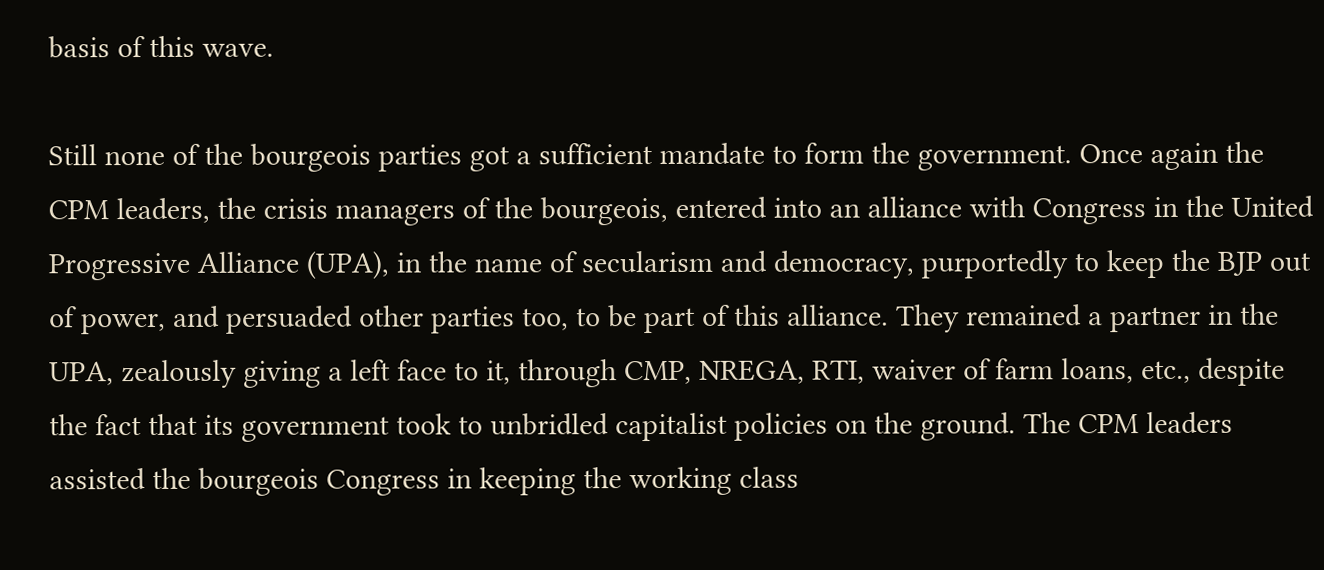basis of this wave.

Still none of the bourgeois parties got a sufficient mandate to form the government. Once again the CPM leaders, the crisis managers of the bourgeois, entered into an alliance with Congress in the United Progressive Alliance (UPA), in the name of secularism and democracy, purportedly to keep the BJP out of power, and persuaded other parties too, to be part of this alliance. They remained a partner in the UPA, zealously giving a left face to it, through CMP, NREGA, RTI, waiver of farm loans, etc., despite the fact that its government took to unbridled capitalist policies on the ground. The CPM leaders assisted the bourgeois Congress in keeping the working class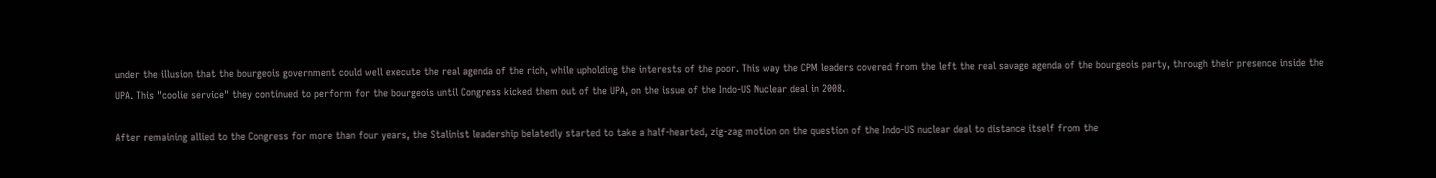under the illusion that the bourgeois government could well execute the real agenda of the rich, while upholding the interests of the poor. This way the CPM leaders covered from the left the real savage agenda of the bourgeois party, through their presence inside the UPA. This "coolie service" they continued to perform for the bourgeois until Congress kicked them out of the UPA, on the issue of the Indo-US Nuclear deal in 2008.

After remaining allied to the Congress for more than four years, the Stalinist leadership belatedly started to take a half-hearted, zig-zag motion on the question of the Indo-US nuclear deal to distance itself from the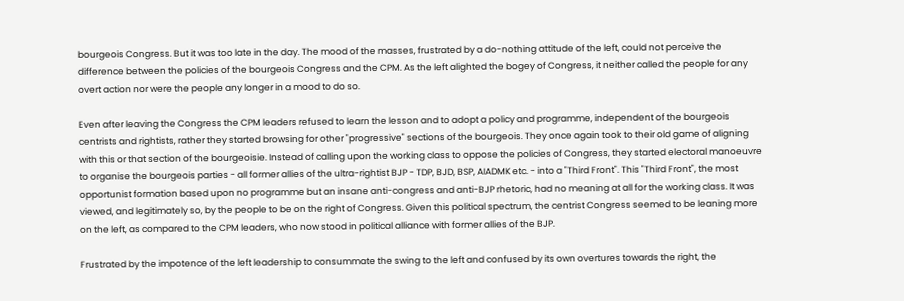bourgeois Congress. But it was too late in the day. The mood of the masses, frustrated by a do-nothing attitude of the left, could not perceive the difference between the policies of the bourgeois Congress and the CPM. As the left alighted the bogey of Congress, it neither called the people for any overt action nor were the people any longer in a mood to do so.

Even after leaving the Congress the CPM leaders refused to learn the lesson and to adopt a policy and programme, independent of the bourgeois centrists and rightists, rather they started browsing for other "progressive" sections of the bourgeois. They once again took to their old game of aligning with this or that section of the bourgeoisie. Instead of calling upon the working class to oppose the policies of Congress, they started electoral manoeuvre to organise the bourgeois parties - all former allies of the ultra-rightist BJP - TDP, BJD, BSP, AIADMK etc. - into a "Third Front". This "Third Front", the most opportunist formation based upon no programme but an insane anti-congress and anti-BJP rhetoric, had no meaning at all for the working class. It was viewed, and legitimately so, by the people to be on the right of Congress. Given this political spectrum, the centrist Congress seemed to be leaning more on the left, as compared to the CPM leaders, who now stood in political alliance with former allies of the BJP.

Frustrated by the impotence of the left leadership to consummate the swing to the left and confused by its own overtures towards the right, the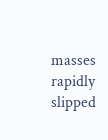masses rapidly slipped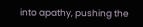into apathy, pushing the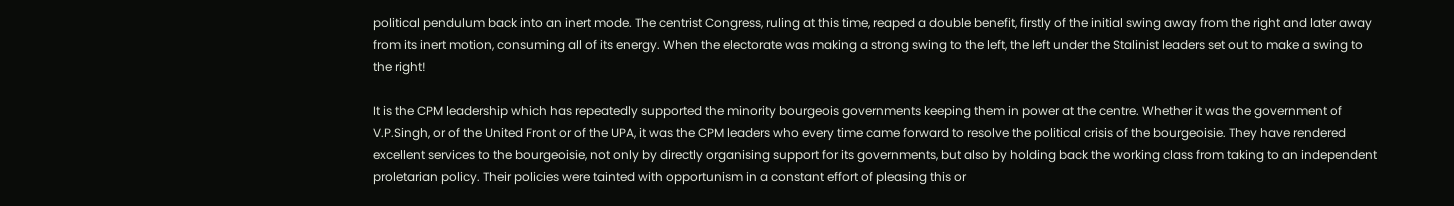political pendulum back into an inert mode. The centrist Congress, ruling at this time, reaped a double benefit, firstly of the initial swing away from the right and later away from its inert motion, consuming all of its energy. When the electorate was making a strong swing to the left, the left under the Stalinist leaders set out to make a swing to the right!

It is the CPM leadership which has repeatedly supported the minority bourgeois governments keeping them in power at the centre. Whether it was the government of V.P.Singh, or of the United Front or of the UPA, it was the CPM leaders who every time came forward to resolve the political crisis of the bourgeoisie. They have rendered excellent services to the bourgeoisie, not only by directly organising support for its governments, but also by holding back the working class from taking to an independent proletarian policy. Their policies were tainted with opportunism in a constant effort of pleasing this or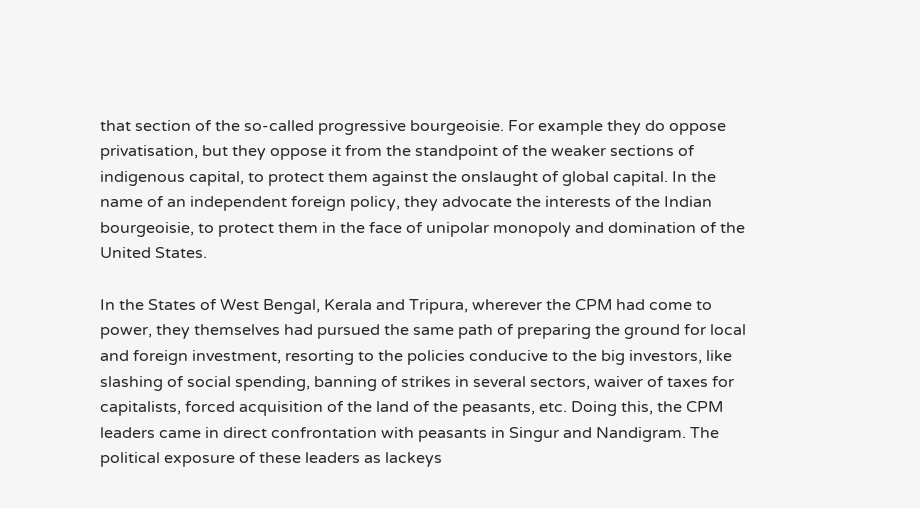that section of the so-called progressive bourgeoisie. For example they do oppose privatisation, but they oppose it from the standpoint of the weaker sections of indigenous capital, to protect them against the onslaught of global capital. In the name of an independent foreign policy, they advocate the interests of the Indian bourgeoisie, to protect them in the face of unipolar monopoly and domination of the United States.

In the States of West Bengal, Kerala and Tripura, wherever the CPM had come to power, they themselves had pursued the same path of preparing the ground for local and foreign investment, resorting to the policies conducive to the big investors, like slashing of social spending, banning of strikes in several sectors, waiver of taxes for capitalists, forced acquisition of the land of the peasants, etc. Doing this, the CPM leaders came in direct confrontation with peasants in Singur and Nandigram. The political exposure of these leaders as lackeys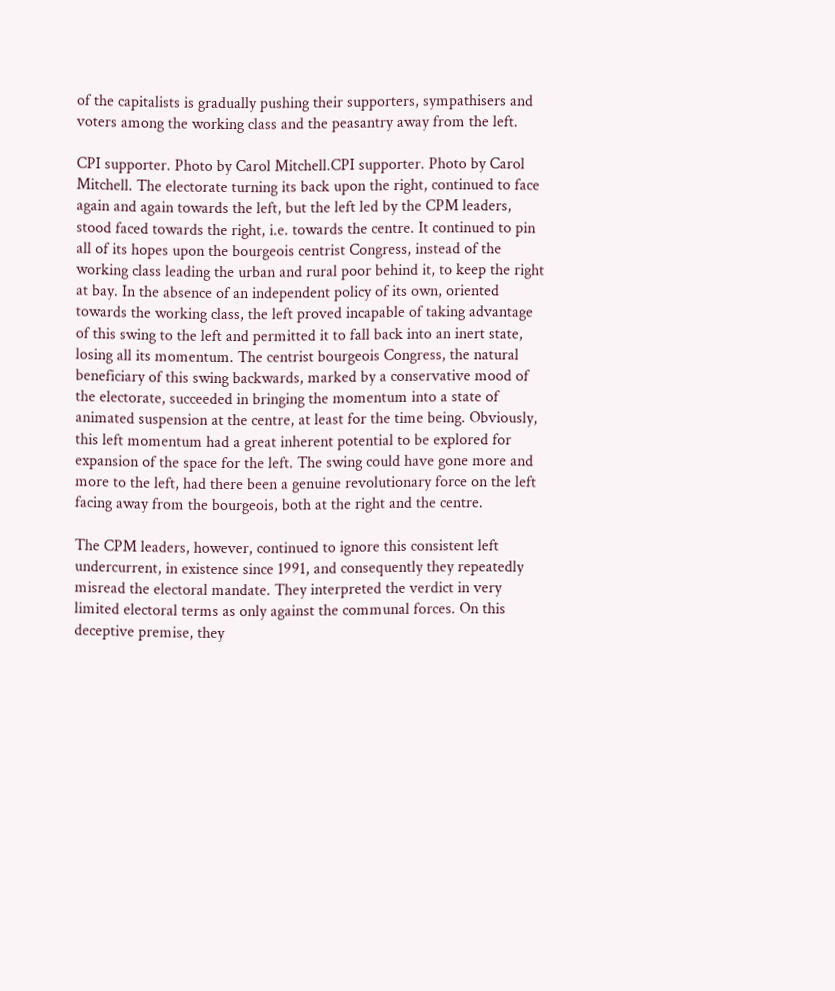of the capitalists is gradually pushing their supporters, sympathisers and voters among the working class and the peasantry away from the left.

CPI supporter. Photo by Carol Mitchell.CPI supporter. Photo by Carol Mitchell. The electorate turning its back upon the right, continued to face again and again towards the left, but the left led by the CPM leaders, stood faced towards the right, i.e. towards the centre. It continued to pin all of its hopes upon the bourgeois centrist Congress, instead of the working class leading the urban and rural poor behind it, to keep the right at bay. In the absence of an independent policy of its own, oriented towards the working class, the left proved incapable of taking advantage of this swing to the left and permitted it to fall back into an inert state, losing all its momentum. The centrist bourgeois Congress, the natural beneficiary of this swing backwards, marked by a conservative mood of the electorate, succeeded in bringing the momentum into a state of animated suspension at the centre, at least for the time being. Obviously, this left momentum had a great inherent potential to be explored for expansion of the space for the left. The swing could have gone more and more to the left, had there been a genuine revolutionary force on the left facing away from the bourgeois, both at the right and the centre.

The CPM leaders, however, continued to ignore this consistent left undercurrent, in existence since 1991, and consequently they repeatedly misread the electoral mandate. They interpreted the verdict in very limited electoral terms as only against the communal forces. On this deceptive premise, they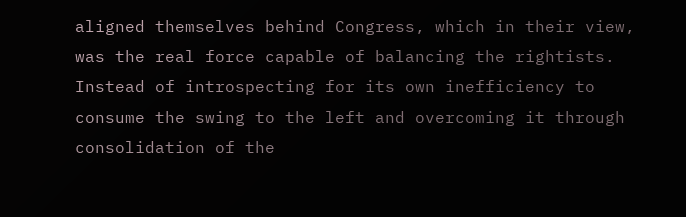aligned themselves behind Congress, which in their view, was the real force capable of balancing the rightists. Instead of introspecting for its own inefficiency to consume the swing to the left and overcoming it through consolidation of the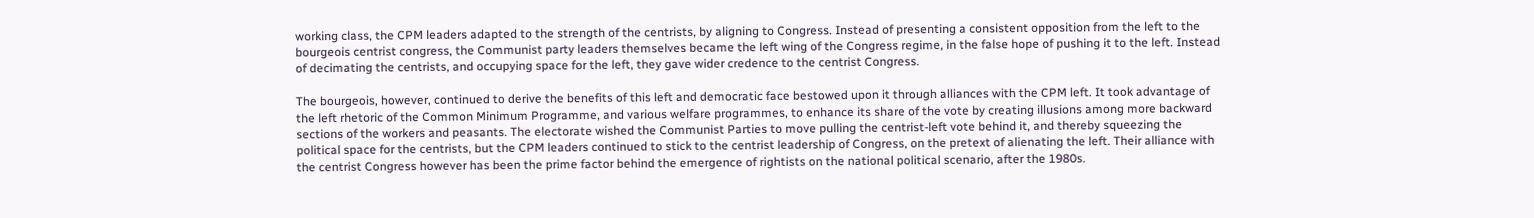working class, the CPM leaders adapted to the strength of the centrists, by aligning to Congress. Instead of presenting a consistent opposition from the left to the bourgeois centrist congress, the Communist party leaders themselves became the left wing of the Congress regime, in the false hope of pushing it to the left. Instead of decimating the centrists, and occupying space for the left, they gave wider credence to the centrist Congress.

The bourgeois, however, continued to derive the benefits of this left and democratic face bestowed upon it through alliances with the CPM left. It took advantage of the left rhetoric of the Common Minimum Programme, and various welfare programmes, to enhance its share of the vote by creating illusions among more backward sections of the workers and peasants. The electorate wished the Communist Parties to move pulling the centrist-left vote behind it, and thereby squeezing the political space for the centrists, but the CPM leaders continued to stick to the centrist leadership of Congress, on the pretext of alienating the left. Their alliance with the centrist Congress however has been the prime factor behind the emergence of rightists on the national political scenario, after the 1980s.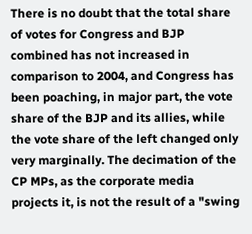There is no doubt that the total share of votes for Congress and BJP combined has not increased in comparison to 2004, and Congress has been poaching, in major part, the vote share of the BJP and its allies, while the vote share of the left changed only very marginally. The decimation of the CP MPs, as the corporate media projects it, is not the result of a "swing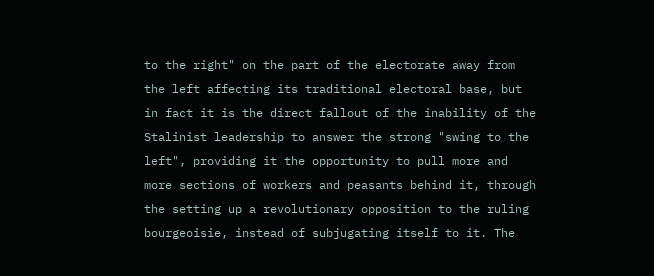to the right" on the part of the electorate away from the left affecting its traditional electoral base, but in fact it is the direct fallout of the inability of the Stalinist leadership to answer the strong "swing to the left", providing it the opportunity to pull more and more sections of workers and peasants behind it, through the setting up a revolutionary opposition to the ruling bourgeoisie, instead of subjugating itself to it. The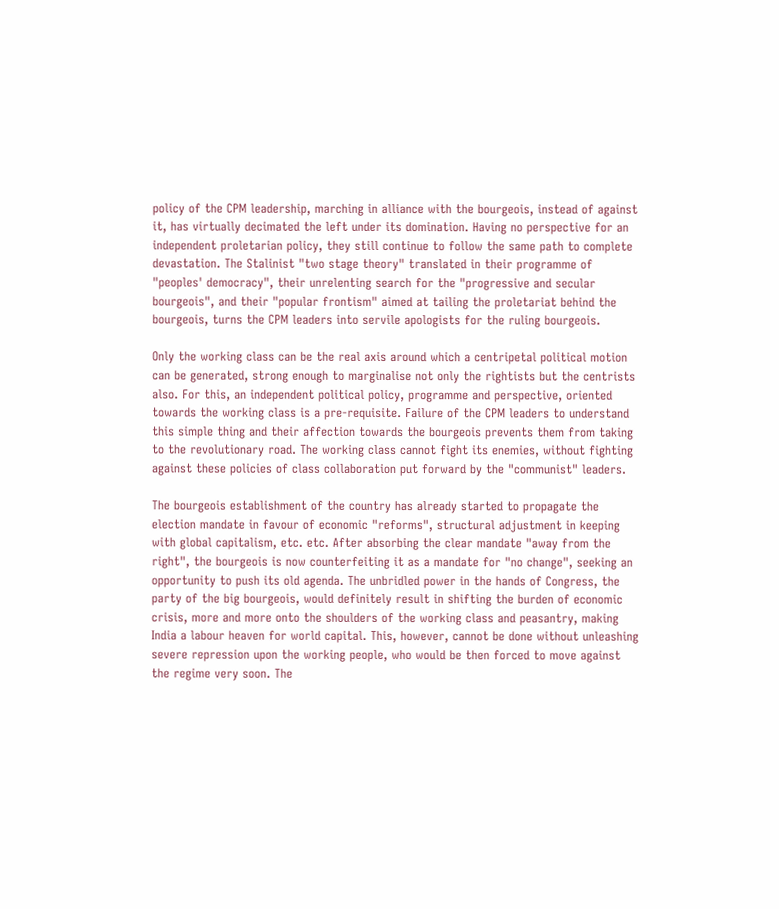policy of the CPM leadership, marching in alliance with the bourgeois, instead of against it, has virtually decimated the left under its domination. Having no perspective for an independent proletarian policy, they still continue to follow the same path to complete devastation. The Stalinist "two stage theory" translated in their programme of "peoples' democracy", their unrelenting search for the "progressive and secular bourgeois", and their "popular frontism" aimed at tailing the proletariat behind the bourgeois, turns the CPM leaders into servile apologists for the ruling bourgeois.

Only the working class can be the real axis around which a centripetal political motion can be generated, strong enough to marginalise not only the rightists but the centrists also. For this, an independent political policy, programme and perspective, oriented towards the working class is a pre-requisite. Failure of the CPM leaders to understand this simple thing and their affection towards the bourgeois prevents them from taking to the revolutionary road. The working class cannot fight its enemies, without fighting against these policies of class collaboration put forward by the "communist" leaders.

The bourgeois establishment of the country has already started to propagate the election mandate in favour of economic "reforms", structural adjustment in keeping with global capitalism, etc. etc. After absorbing the clear mandate "away from the right", the bourgeois is now counterfeiting it as a mandate for "no change", seeking an opportunity to push its old agenda. The unbridled power in the hands of Congress, the party of the big bourgeois, would definitely result in shifting the burden of economic crisis, more and more onto the shoulders of the working class and peasantry, making India a labour heaven for world capital. This, however, cannot be done without unleashing severe repression upon the working people, who would be then forced to move against the regime very soon. The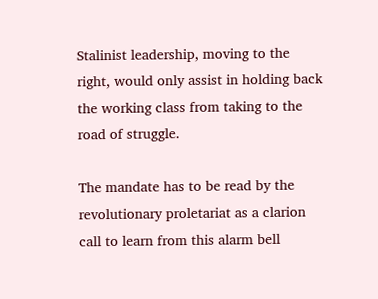Stalinist leadership, moving to the right, would only assist in holding back the working class from taking to the road of struggle.

The mandate has to be read by the revolutionary proletariat as a clarion call to learn from this alarm bell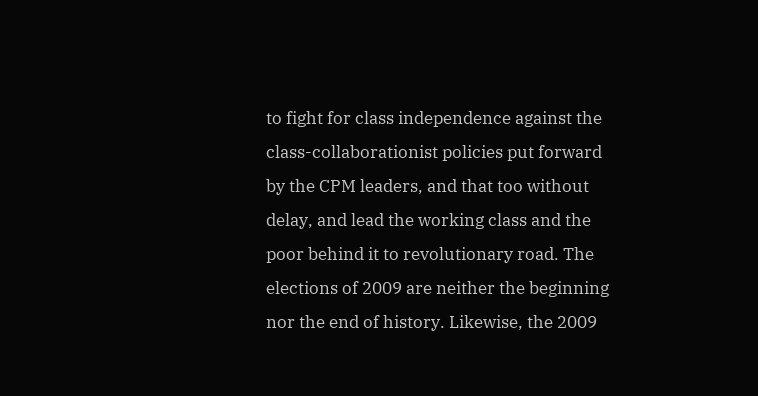to fight for class independence against the class-collaborationist policies put forward by the CPM leaders, and that too without delay, and lead the working class and the poor behind it to revolutionary road. The elections of 2009 are neither the beginning nor the end of history. Likewise, the 2009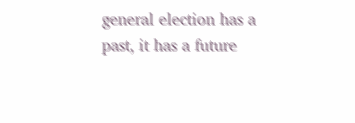general election has a past, it has a future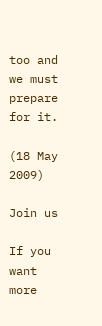too and we must prepare for it.

(18 May 2009)

Join us

If you want more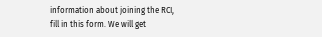information about joining the RCI, fill in this form. We will get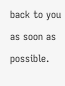back to you as soon as possible.